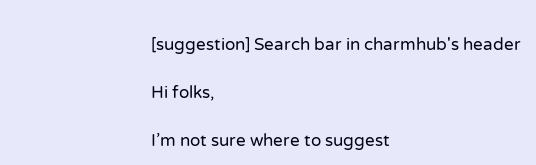[suggestion] Search bar in charmhub's header

Hi folks,

I’m not sure where to suggest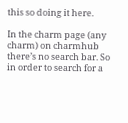this so doing it here.

In the charm page (any charm) on charmhub there’s no search bar. So in order to search for a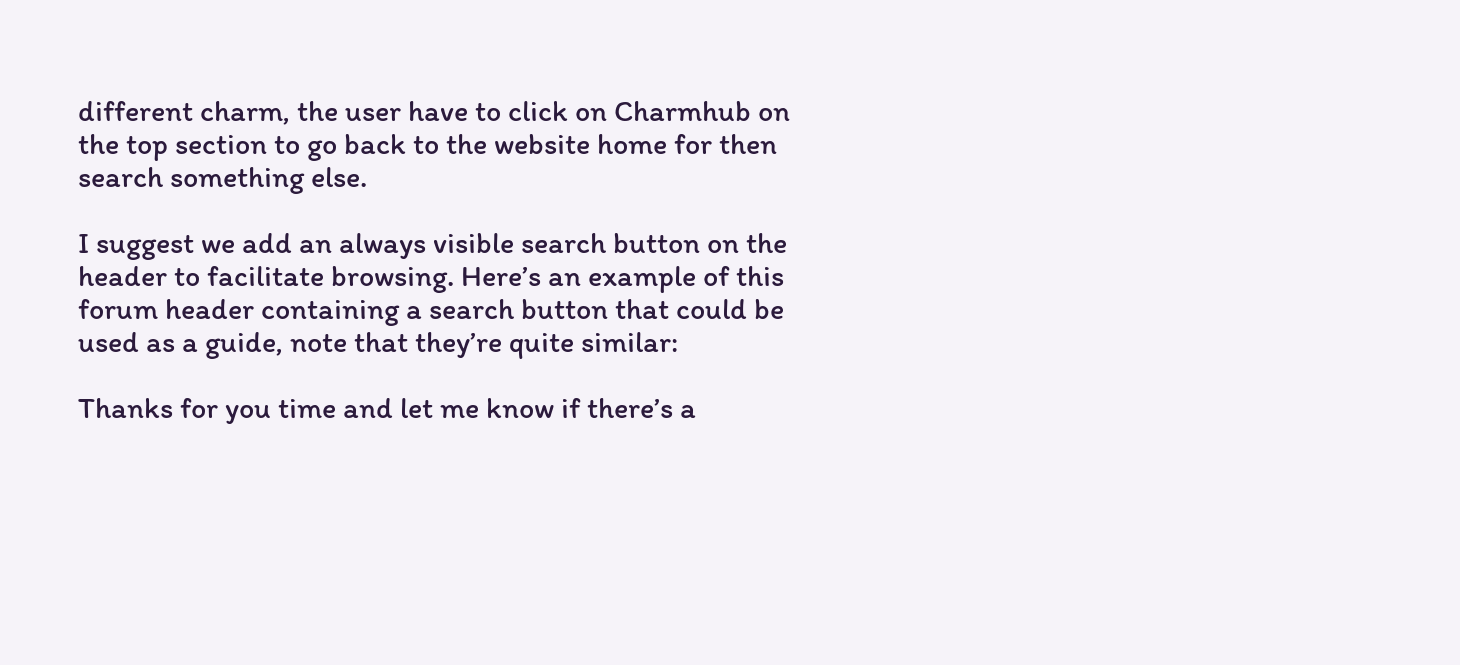different charm, the user have to click on Charmhub on the top section to go back to the website home for then search something else.

I suggest we add an always visible search button on the header to facilitate browsing. Here’s an example of this forum header containing a search button that could be used as a guide, note that they’re quite similar:

Thanks for you time and let me know if there’s a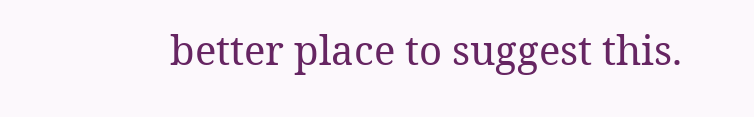better place to suggest this.